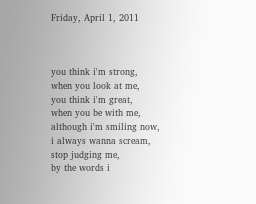Friday, April 1, 2011



you think i'm strong,
when you look at me,
you think i'm great,
when you be with me,
although i'm smiling now,
i always wanna scream,
stop judging me,
by the words i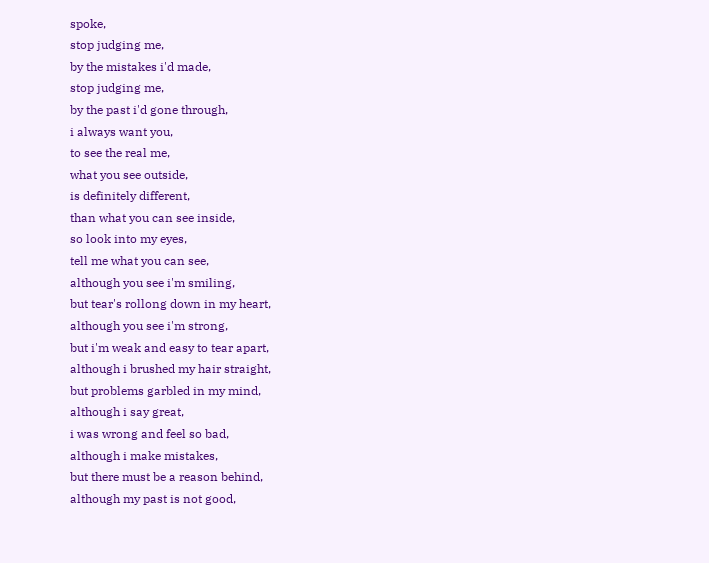spoke,
stop judging me,
by the mistakes i'd made,
stop judging me,
by the past i'd gone through,
i always want you,
to see the real me,
what you see outside,
is definitely different,
than what you can see inside,
so look into my eyes,
tell me what you can see,
although you see i'm smiling,
but tear's rollong down in my heart,
although you see i'm strong,
but i'm weak and easy to tear apart,
although i brushed my hair straight,
but problems garbled in my mind,
although i say great,
i was wrong and feel so bad,
although i make mistakes,
but there must be a reason behind,
although my past is not good,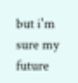but i'm sure my future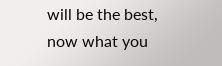will be the best,
now what you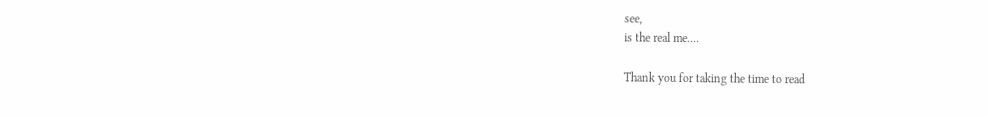see,
is the real me....

Thank you for taking the time to read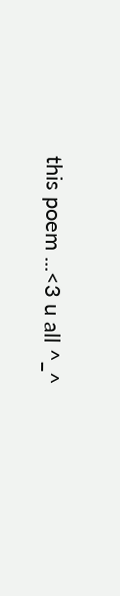this poem ...<3 u all ^_^